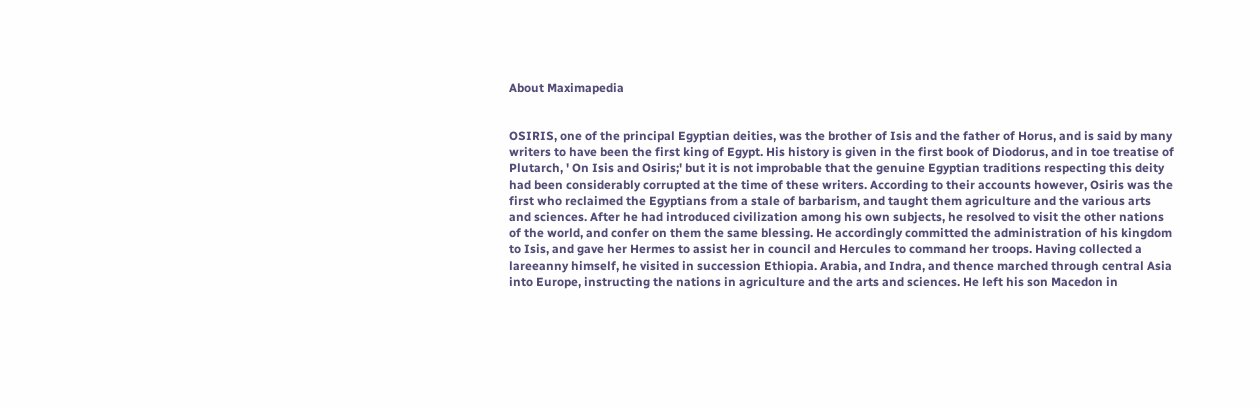About Maximapedia


OSIRIS, one of the principal Egyptian deities, was the brother of Isis and the father of Horus, and is said by many writers to have been the first king of Egypt. His history is given in the first book of Diodorus, and in toe treatise of Plutarch, ' On Isis and Osiris;' but it is not improbable that the genuine Egyptian traditions respecting this deity had been considerably corrupted at the time of these writers. According to their accounts however, Osiris was the first who reclaimed the Egyptians from a stale of barbarism, and taught them agriculture and the various arts and sciences. After he had introduced civilization among his own subjects, he resolved to visit the other nations of the world, and confer on them the same blessing. He accordingly committed the administration of his kingdom to Isis, and gave her Hermes to assist her in council and Hercules to command her troops. Having collected a lareeanny himself, he visited in succession Ethiopia. Arabia, and Indra, and thence marched through central Asia into Europe, instructing the nations in agriculture and the arts and sciences. He left his son Macedon in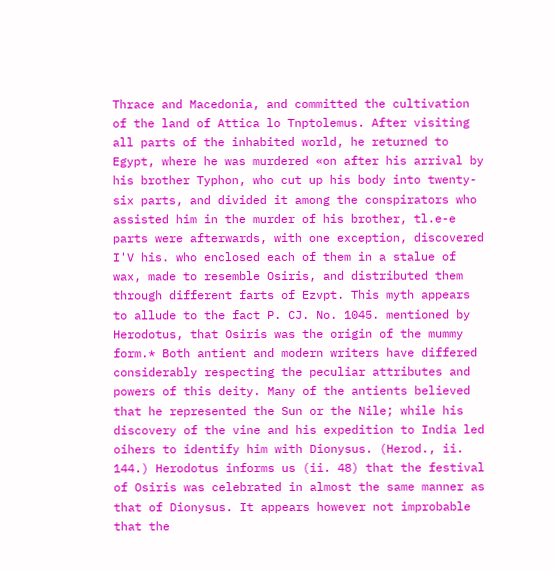Thrace and Macedonia, and committed the cultivation of the land of Attica lo Tnptolemus. After visiting all parts of the inhabited world, he returned to Egypt, where he was murdered «on after his arrival by his brother Typhon, who cut up his body into twenty-six parts, and divided it among the conspirators who assisted him in the murder of his brother, tl.e-e parts were afterwards, with one exception, discovered I'V his. who enclosed each of them in a stalue of wax, made to resemble Osiris, and distributed them through different farts of Ezvpt. This myth appears to allude to the fact P. CJ. No. 1045. mentioned by Herodotus, that Osiris was the origin of the mummy form.* Both antient and modern writers have differed considerably respecting the peculiar attributes and powers of this deity. Many of the antients believed that he represented the Sun or the Nile; while his discovery of the vine and his expedition to India led oihers to identify him with Dionysus. (Herod., ii. 144.) Herodotus informs us (ii. 48) that the festival of Osiris was celebrated in almost the same manner as that of Dionysus. It appears however not improbable that the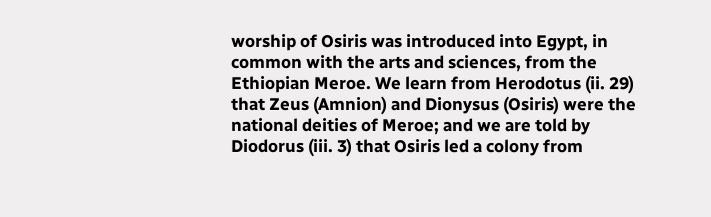worship of Osiris was introduced into Egypt, in common with the arts and sciences, from the Ethiopian Meroe. We learn from Herodotus (ii. 29) that Zeus (Amnion) and Dionysus (Osiris) were the national deities of Meroe; and we are told by Diodorus (iii. 3) that Osiris led a colony from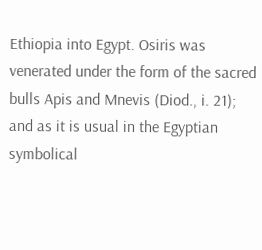Ethiopia into Egypt. Osiris was venerated under the form of the sacred bulls Apis and Mnevis (Diod., i. 21); and as it is usual in the Egyptian symbolical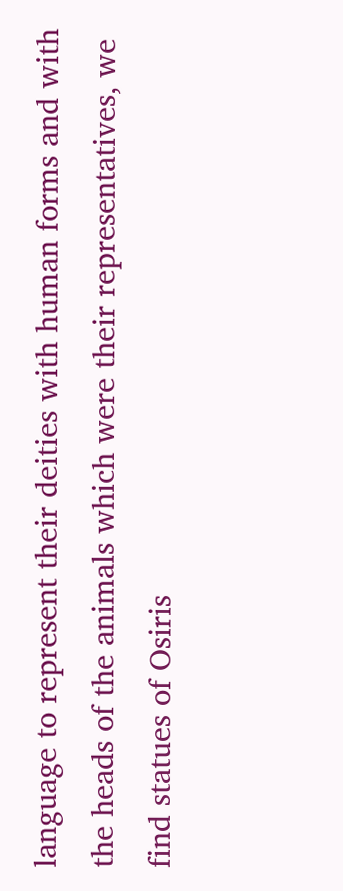language to represent their deities with human forms and with the heads of the animals which were their representatives, we find statues of Osiris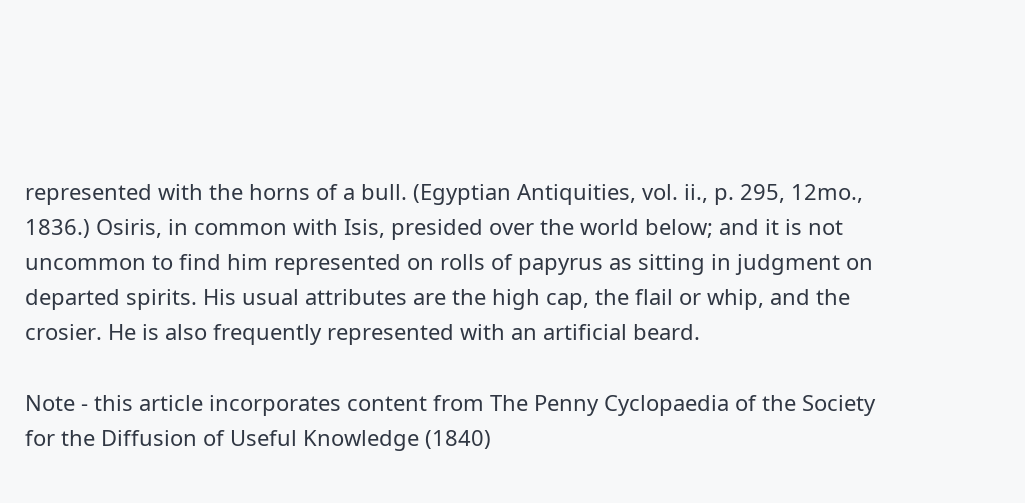represented with the horns of a bull. (Egyptian Antiquities, vol. ii., p. 295, 12mo., 1836.) Osiris, in common with Isis, presided over the world below; and it is not uncommon to find him represented on rolls of papyrus as sitting in judgment on departed spirits. His usual attributes are the high cap, the flail or whip, and the crosier. He is also frequently represented with an artificial beard.

Note - this article incorporates content from The Penny Cyclopaedia of the Society for the Diffusion of Useful Knowledge (1840)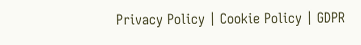Privacy Policy | Cookie Policy | GDPR